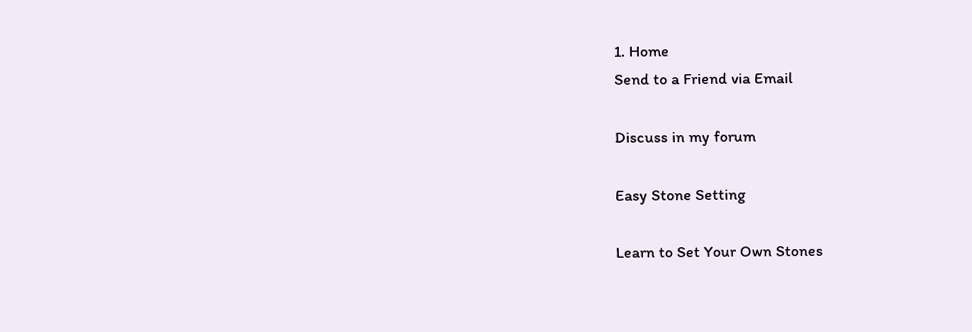1. Home
Send to a Friend via Email

Discuss in my forum

Easy Stone Setting

Learn to Set Your Own Stones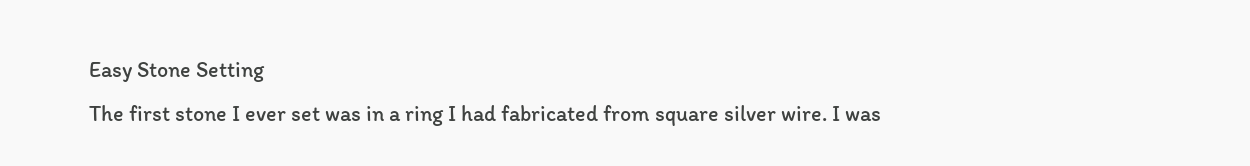Easy Stone Setting
The first stone I ever set was in a ring I had fabricated from square silver wire. I was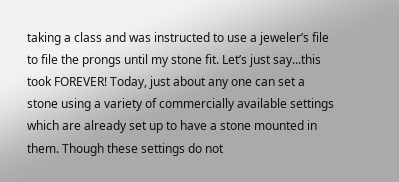taking a class and was instructed to use a jeweler’s file to file the prongs until my stone fit. Let’s just say...this took FOREVER! Today, just about any one can set a stone using a variety of commercially available settings which are already set up to have a stone mounted in them. Though these settings do not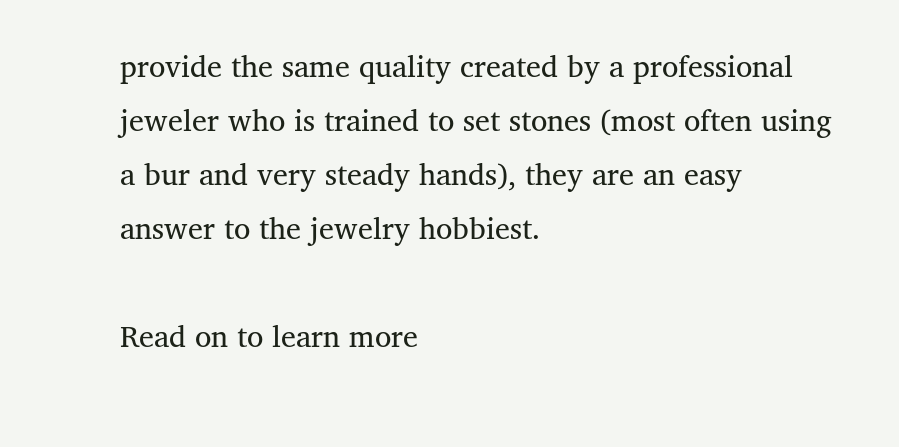provide the same quality created by a professional jeweler who is trained to set stones (most often using a bur and very steady hands), they are an easy answer to the jewelry hobbiest.

Read on to learn more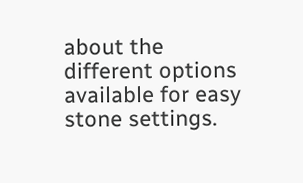about the different options available for easy stone settings.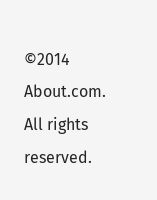©2014 About.com. All rights reserved.